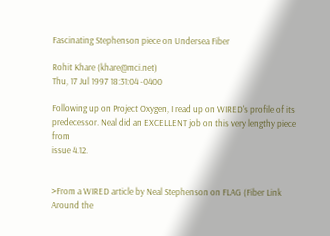Fascinating Stephenson piece on Undersea Fiber

Rohit Khare (khare@mci.net)
Thu, 17 Jul 1997 18:31:04 -0400

Following up on Project Oxygen, I read up on WIRED's profile of its
predecessor. Neal did an EXCELLENT job on this very lengthy piece from
issue 4.12.


>From a WIRED article by Neal Stephenson on FLAG (Fiber Link Around the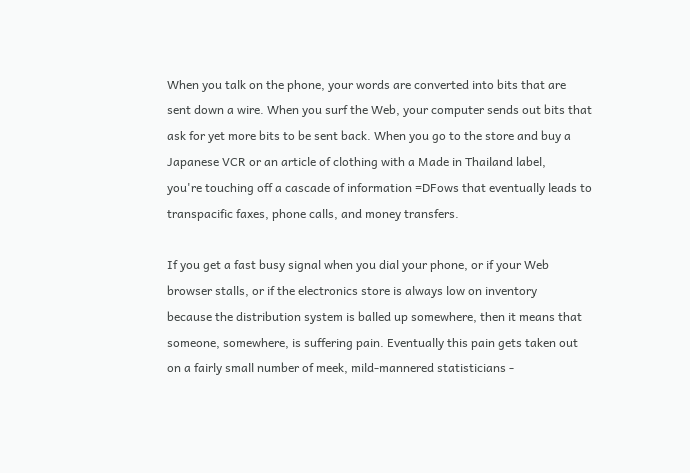When you talk on the phone, your words are converted into bits that are
sent down a wire. When you surf the Web, your computer sends out bits that
ask for yet more bits to be sent back. When you go to the store and buy a
Japanese VCR or an article of clothing with a Made in Thailand label,
you're touching off a cascade of information =DFows that eventually leads to
transpacific faxes, phone calls, and money transfers.

If you get a fast busy signal when you dial your phone, or if your Web
browser stalls, or if the electronics store is always low on inventory
because the distribution system is balled up somewhere, then it means that
someone, somewhere, is suffering pain. Eventually this pain gets taken out
on a fairly small number of meek, mild-mannered statisticians -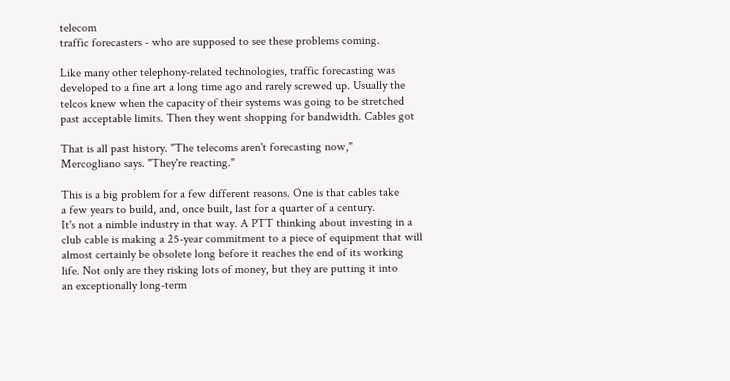telecom
traffic forecasters - who are supposed to see these problems coming.

Like many other telephony-related technologies, traffic forecasting was
developed to a fine art a long time ago and rarely screwed up. Usually the
telcos knew when the capacity of their systems was going to be stretched
past acceptable limits. Then they went shopping for bandwidth. Cables got

That is all past history. "The telecoms aren't forecasting now,"
Mercogliano says. "They're reacting."

This is a big problem for a few different reasons. One is that cables take
a few years to build, and, once built, last for a quarter of a century.
It's not a nimble industry in that way. A PTT thinking about investing in a
club cable is making a 25-year commitment to a piece of equipment that will
almost certainly be obsolete long before it reaches the end of its working
life. Not only are they risking lots of money, but they are putting it into
an exceptionally long-term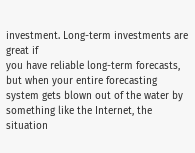investment. Long-term investments are great if
you have reliable long-term forecasts, but when your entire forecasting
system gets blown out of the water by something like the Internet, the
situation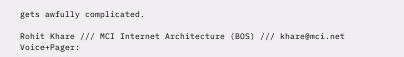gets awfully complicated.

Rohit Khare /// MCI Internet Architecture (BOS) /// khare@mci.net
Voice+Pager: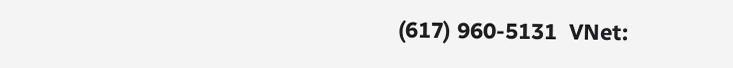(617) 960-5131  VNet: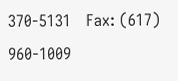370-5131   Fax: (617) 960-1009